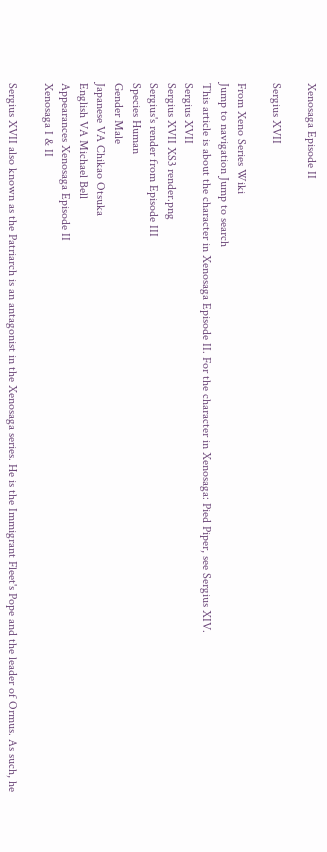Xenosaga Episode II

Sergius XVII

From Xeno Series Wiki
Jump to navigation Jump to search
This article is about the character in Xenosaga Episode II. For the character in Xenosaga: Pied Piper, see Sergius XIV.
Sergius XVII
Sergius XVII XS3 render.png
Sergius's render from Episode III
Species Human
Gender Male
Japanese VA Chikao Otsuka
English VA Michael Bell
Appearances Xenosaga Episode II
Xenosaga I & II

Sergius XVII also known as the Patriarch is an antagonist in the Xenosaga series. He is the Immigrant Fleet's Pope and the leader of Ormus. As such, he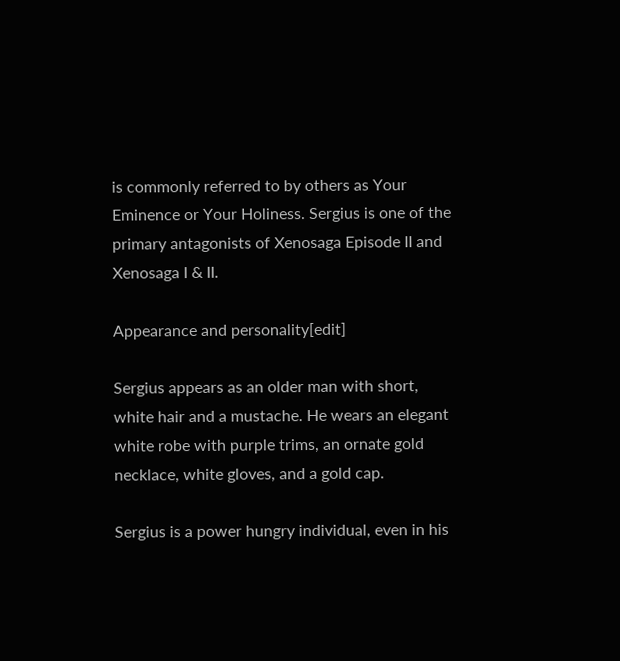is commonly referred to by others as Your Eminence or Your Holiness. Sergius is one of the primary antagonists of Xenosaga Episode II and Xenosaga I & II.

Appearance and personality[edit]

Sergius appears as an older man with short, white hair and a mustache. He wears an elegant white robe with purple trims, an ornate gold necklace, white gloves, and a gold cap.

Sergius is a power hungry individual, even in his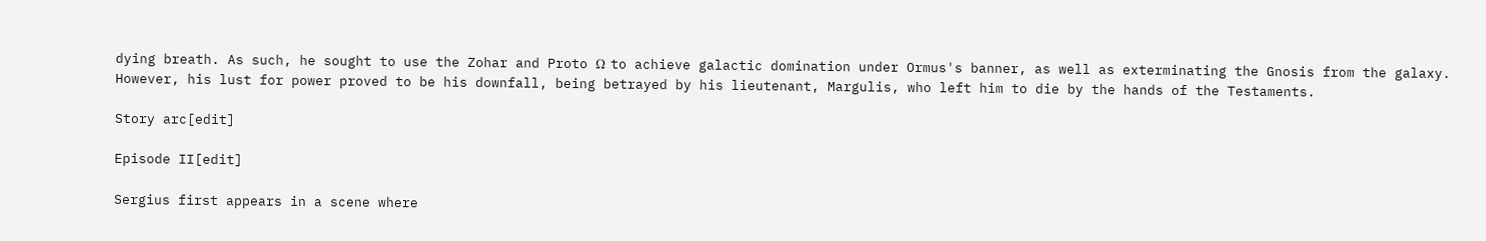dying breath. As such, he sought to use the Zohar and Proto Ω to achieve galactic domination under Ormus's banner, as well as exterminating the Gnosis from the galaxy. However, his lust for power proved to be his downfall, being betrayed by his lieutenant, Margulis, who left him to die by the hands of the Testaments.

Story arc[edit]

Episode II[edit]

Sergius first appears in a scene where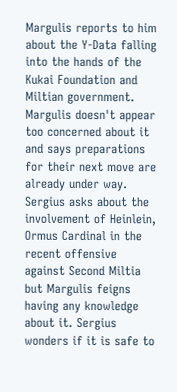Margulis reports to him about the Y-Data falling into the hands of the Kukai Foundation and Miltian government. Margulis doesn't appear too concerned about it and says preparations for their next move are already under way. Sergius asks about the involvement of Heinlein, Ormus Cardinal in the recent offensive against Second Miltia but Margulis feigns having any knowledge about it. Sergius wonders if it is safe to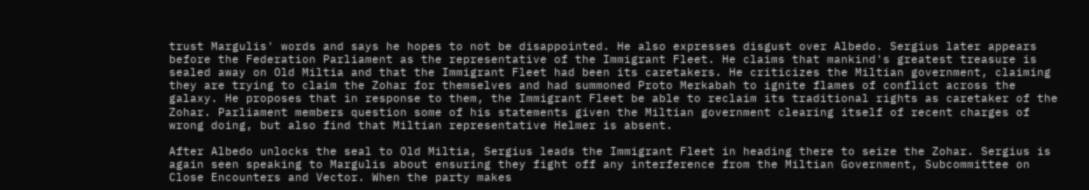trust Margulis' words and says he hopes to not be disappointed. He also expresses disgust over Albedo. Sergius later appears before the Federation Parliament as the representative of the Immigrant Fleet. He claims that mankind's greatest treasure is sealed away on Old Miltia and that the Immigrant Fleet had been its caretakers. He criticizes the Miltian government, claiming they are trying to claim the Zohar for themselves and had summoned Proto Merkabah to ignite flames of conflict across the galaxy. He proposes that in response to them, the Immigrant Fleet be able to reclaim its traditional rights as caretaker of the Zohar. Parliament members question some of his statements given the Miltian government clearing itself of recent charges of wrong doing, but also find that Miltian representative Helmer is absent.

After Albedo unlocks the seal to Old Miltia, Sergius leads the Immigrant Fleet in heading there to seize the Zohar. Sergius is again seen speaking to Margulis about ensuring they fight off any interference from the Miltian Government, Subcommittee on Close Encounters and Vector. When the party makes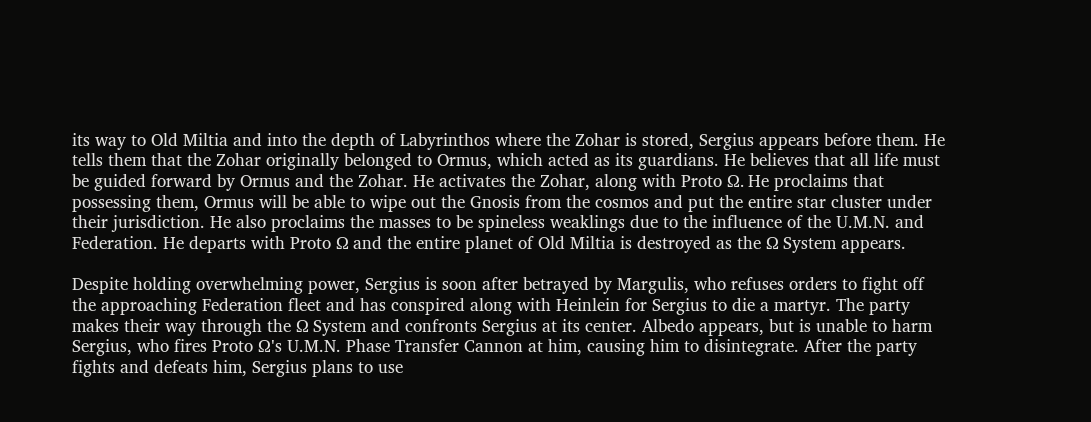its way to Old Miltia and into the depth of Labyrinthos where the Zohar is stored, Sergius appears before them. He tells them that the Zohar originally belonged to Ormus, which acted as its guardians. He believes that all life must be guided forward by Ormus and the Zohar. He activates the Zohar, along with Proto Ω. He proclaims that possessing them, Ormus will be able to wipe out the Gnosis from the cosmos and put the entire star cluster under their jurisdiction. He also proclaims the masses to be spineless weaklings due to the influence of the U.M.N. and Federation. He departs with Proto Ω and the entire planet of Old Miltia is destroyed as the Ω System appears.

Despite holding overwhelming power, Sergius is soon after betrayed by Margulis, who refuses orders to fight off the approaching Federation fleet and has conspired along with Heinlein for Sergius to die a martyr. The party makes their way through the Ω System and confronts Sergius at its center. Albedo appears, but is unable to harm Sergius, who fires Proto Ω's U.M.N. Phase Transfer Cannon at him, causing him to disintegrate. After the party fights and defeats him, Sergius plans to use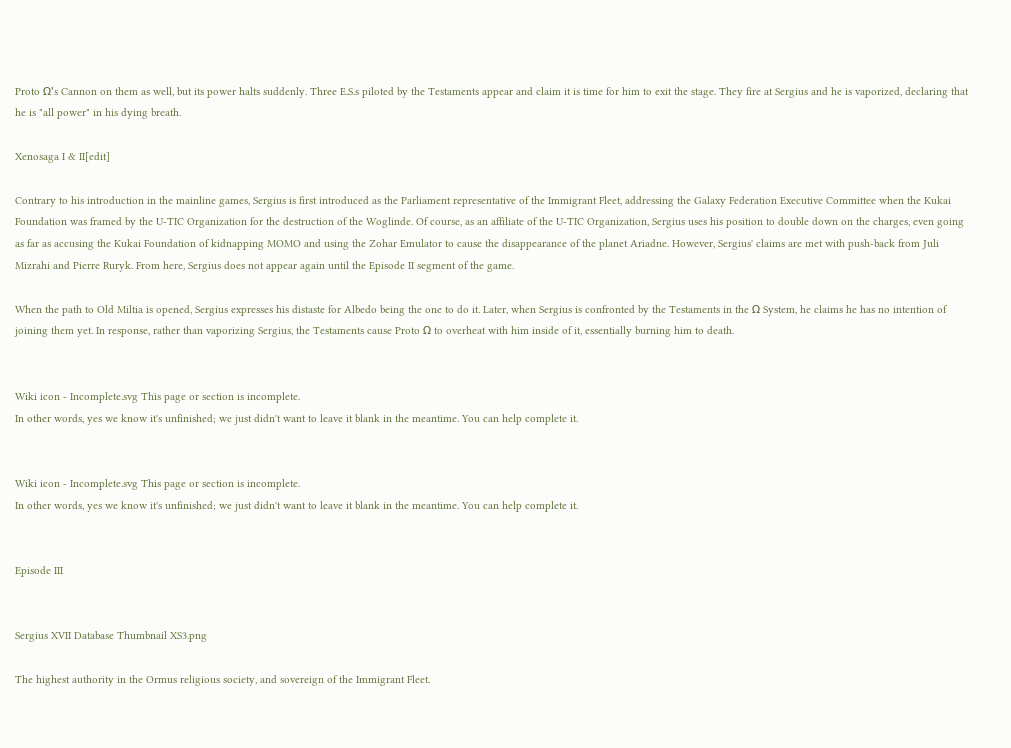Proto Ω's Cannon on them as well, but its power halts suddenly. Three E.S.s piloted by the Testaments appear and claim it is time for him to exit the stage. They fire at Sergius and he is vaporized, declaring that he is "all power" in his dying breath.

Xenosaga I & II[edit]

Contrary to his introduction in the mainline games, Sergius is first introduced as the Parliament representative of the Immigrant Fleet, addressing the Galaxy Federation Executive Committee when the Kukai Foundation was framed by the U-TIC Organization for the destruction of the Woglinde. Of course, as an affiliate of the U-TIC Organization, Sergius uses his position to double down on the charges, even going as far as accusing the Kukai Foundation of kidnapping MOMO and using the Zohar Emulator to cause the disappearance of the planet Ariadne. However, Sergius' claims are met with push-back from Juli Mizrahi and Pierre Ruryk. From here, Sergius does not appear again until the Episode II segment of the game.

When the path to Old Miltia is opened, Sergius expresses his distaste for Albedo being the one to do it. Later, when Sergius is confronted by the Testaments in the Ω System, he claims he has no intention of joining them yet. In response, rather than vaporizing Sergius, the Testaments cause Proto Ω to overheat with him inside of it, essentially burning him to death.


Wiki icon - Incomplete.svg This page or section is incomplete.
In other words, yes we know it's unfinished; we just didn't want to leave it blank in the meantime. You can help complete it.


Wiki icon - Incomplete.svg This page or section is incomplete.
In other words, yes we know it's unfinished; we just didn't want to leave it blank in the meantime. You can help complete it.


Episode III


Sergius XVII Database Thumbnail XS3.png

The highest authority in the Ormus religious society, and sovereign of the Immigrant Fleet.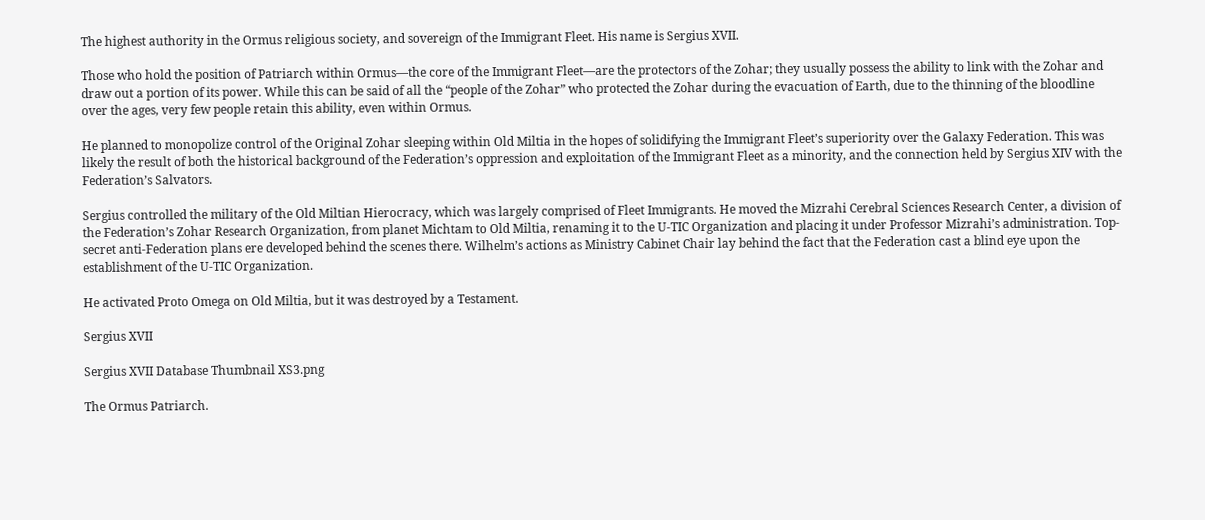The highest authority in the Ormus religious society, and sovereign of the Immigrant Fleet. His name is Sergius XVII.

Those who hold the position of Patriarch within Ormus—the core of the Immigrant Fleet—are the protectors of the Zohar; they usually possess the ability to link with the Zohar and draw out a portion of its power. While this can be said of all the “people of the Zohar” who protected the Zohar during the evacuation of Earth, due to the thinning of the bloodline over the ages, very few people retain this ability, even within Ormus.

He planned to monopolize control of the Original Zohar sleeping within Old Miltia in the hopes of solidifying the Immigrant Fleet’s superiority over the Galaxy Federation. This was likely the result of both the historical background of the Federation’s oppression and exploitation of the Immigrant Fleet as a minority, and the connection held by Sergius XIV with the Federation’s Salvators.

Sergius controlled the military of the Old Miltian Hierocracy, which was largely comprised of Fleet Immigrants. He moved the Mizrahi Cerebral Sciences Research Center, a division of the Federation’s Zohar Research Organization, from planet Michtam to Old Miltia, renaming it to the U-TIC Organization and placing it under Professor Mizrahi’s administration. Top-secret anti-Federation plans ere developed behind the scenes there. Wilhelm’s actions as Ministry Cabinet Chair lay behind the fact that the Federation cast a blind eye upon the establishment of the U-TIC Organization.

He activated Proto Omega on Old Miltia, but it was destroyed by a Testament.

Sergius XVII

Sergius XVII Database Thumbnail XS3.png

The Ormus Patriarch.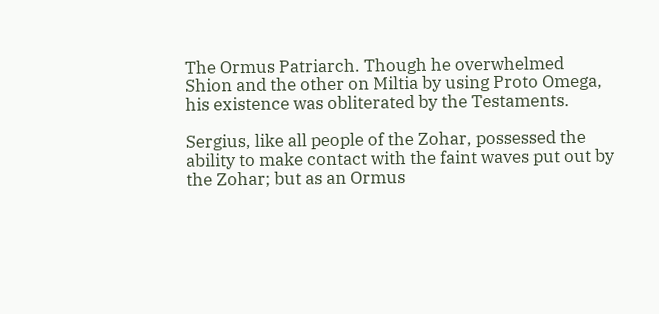The Ormus Patriarch. Though he overwhelmed Shion and the other on Miltia by using Proto Omega, his existence was obliterated by the Testaments.

Sergius, like all people of the Zohar, possessed the ability to make contact with the faint waves put out by the Zohar; but as an Ormus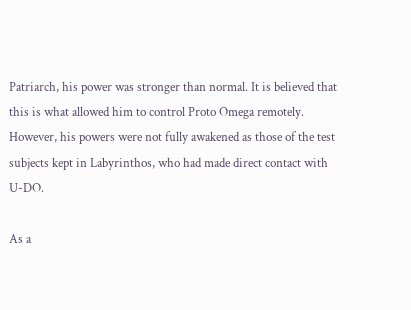Patriarch, his power was stronger than normal. It is believed that this is what allowed him to control Proto Omega remotely. However, his powers were not fully awakened as those of the test subjects kept in Labyrinthos, who had made direct contact with U-DO.

As a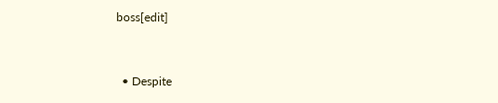boss[edit]


  • Despite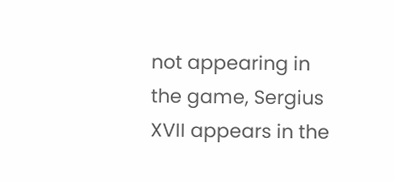not appearing in the game, Sergius XVII appears in the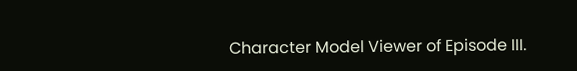Character Model Viewer of Episode III.